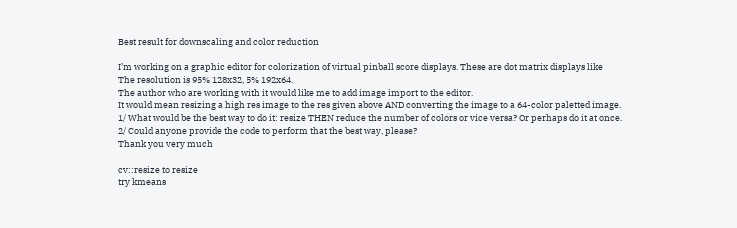Best result for downscaling and color reduction

I’m working on a graphic editor for colorization of virtual pinball score displays. These are dot matrix displays like
The resolution is 95% 128x32, 5% 192x64.
The author who are working with it would like me to add image import to the editor.
It would mean resizing a high res image to the res given above AND converting the image to a 64-color paletted image.
1/ What would be the best way to do it: resize THEN reduce the number of colors or vice versa? Or perhaps do it at once.
2/ Could anyone provide the code to perform that the best way, please?
Thank you very much

cv::resize to resize
try kmeans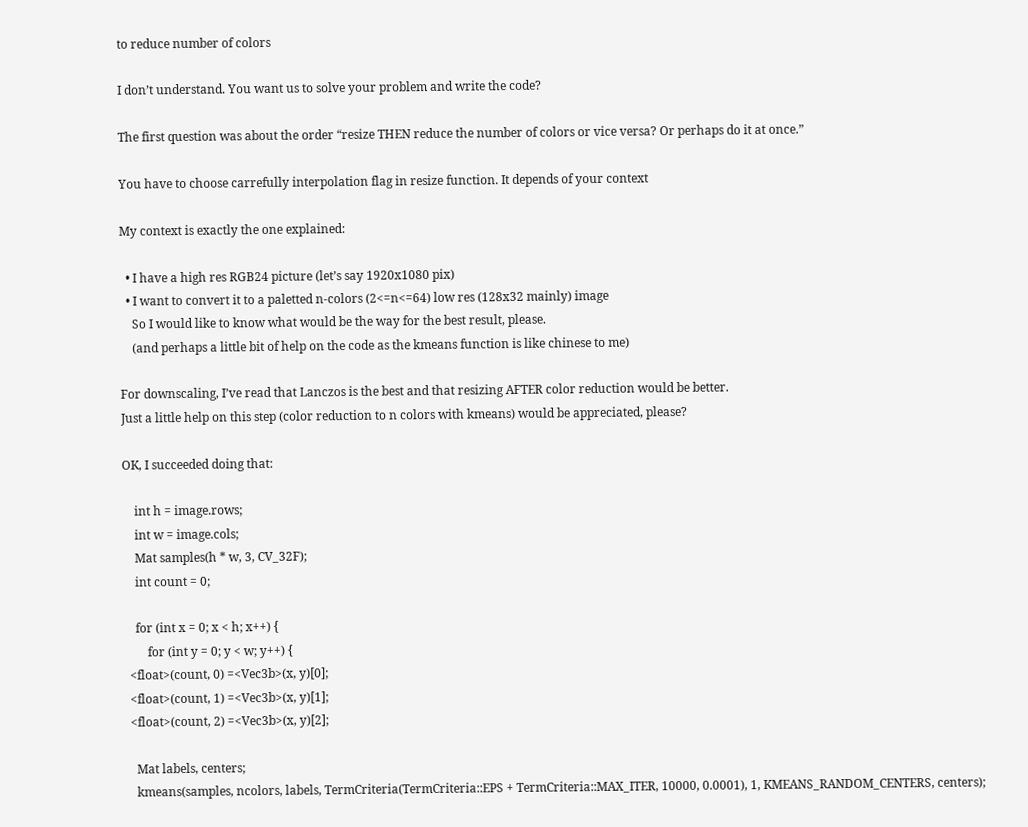to reduce number of colors

I don’t understand. You want us to solve your problem and write the code?

The first question was about the order “resize THEN reduce the number of colors or vice versa? Or perhaps do it at once.”

You have to choose carrefully interpolation flag in resize function. It depends of your context

My context is exactly the one explained:

  • I have a high res RGB24 picture (let’s say 1920x1080 pix)
  • I want to convert it to a paletted n-colors (2<=n<=64) low res (128x32 mainly) image
    So I would like to know what would be the way for the best result, please.
    (and perhaps a little bit of help on the code as the kmeans function is like chinese to me)

For downscaling, I’ve read that Lanczos is the best and that resizing AFTER color reduction would be better.
Just a little help on this step (color reduction to n colors with kmeans) would be appreciated, please?

OK, I succeeded doing that:

    int h = image.rows;
    int w = image.cols;
    Mat samples(h * w, 3, CV_32F);
    int count = 0;

    for (int x = 0; x < h; x++) {
        for (int y = 0; y < w; y++) {
  <float>(count, 0) =<Vec3b>(x, y)[0];
  <float>(count, 1) =<Vec3b>(x, y)[1];
  <float>(count, 2) =<Vec3b>(x, y)[2];

    Mat labels, centers;
    kmeans(samples, ncolors, labels, TermCriteria(TermCriteria::EPS + TermCriteria::MAX_ITER, 10000, 0.0001), 1, KMEANS_RANDOM_CENTERS, centers);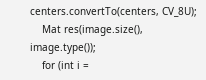centers.convertTo(centers, CV_8U);
    Mat res(image.size(), image.type());
    for (int i =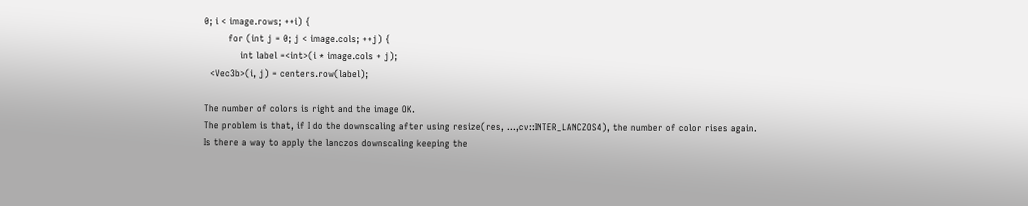0; i < image.rows; ++i) {
        for (int j = 0; j < image.cols; ++j) {
            int label =<int>(i * image.cols + j);
  <Vec3b>(i, j) = centers.row(label);

The number of colors is right and the image OK.
The problem is that, if I do the downscaling after using resize(res, ...,cv::INTER_LANCZOS4), the number of color rises again.
Is there a way to apply the lanczos downscaling keeping the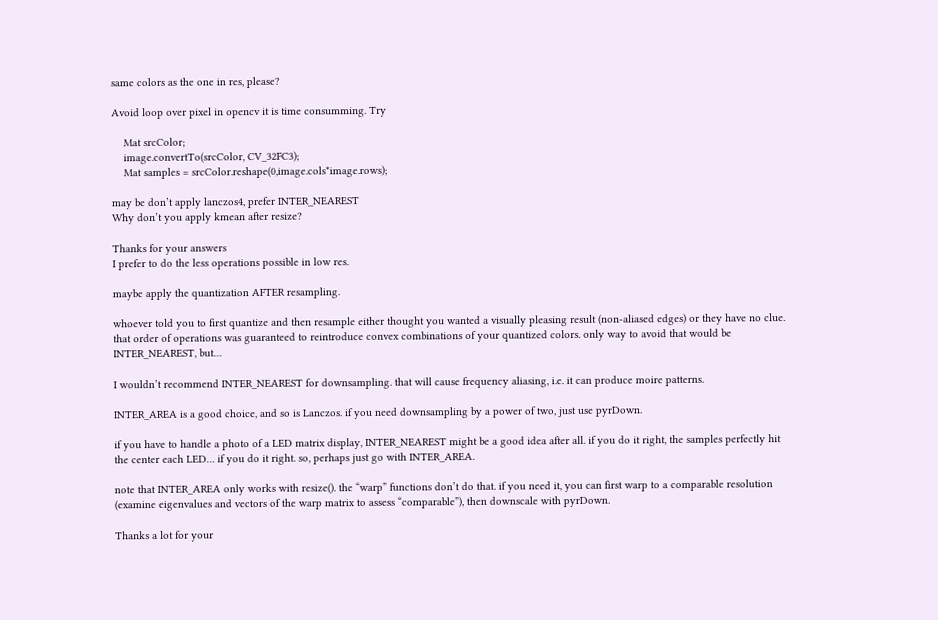same colors as the one in res, please?

Avoid loop over pixel in opencv it is time consumming. Try

    Mat srcColor;
    image.convertTo(srcColor, CV_32FC3);
    Mat samples = srcColor.reshape(0,image.cols*image.rows);

may be don’t apply lanczos4, prefer INTER_NEAREST
Why don’t you apply kmean after resize?

Thanks for your answers
I prefer to do the less operations possible in low res.

maybe apply the quantization AFTER resampling.

whoever told you to first quantize and then resample either thought you wanted a visually pleasing result (non-aliased edges) or they have no clue. that order of operations was guaranteed to reintroduce convex combinations of your quantized colors. only way to avoid that would be INTER_NEAREST, but…

I wouldn’t recommend INTER_NEAREST for downsampling. that will cause frequency aliasing, i.e. it can produce moire patterns.

INTER_AREA is a good choice, and so is Lanczos. if you need downsampling by a power of two, just use pyrDown.

if you have to handle a photo of a LED matrix display, INTER_NEAREST might be a good idea after all. if you do it right, the samples perfectly hit the center each LED… if you do it right. so, perhaps just go with INTER_AREA.

note that INTER_AREA only works with resize(). the “warp” functions don’t do that. if you need it, you can first warp to a comparable resolution (examine eigenvalues and vectors of the warp matrix to assess “comparable”), then downscale with pyrDown.

Thanks a lot for your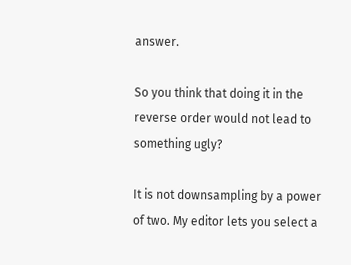answer.

So you think that doing it in the reverse order would not lead to something ugly?

It is not downsampling by a power of two. My editor lets you select a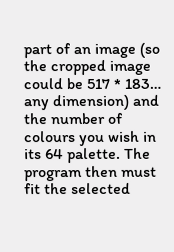part of an image (so the cropped image could be 517 * 183… any dimension) and the number of colours you wish in its 64 palette. The program then must fit the selected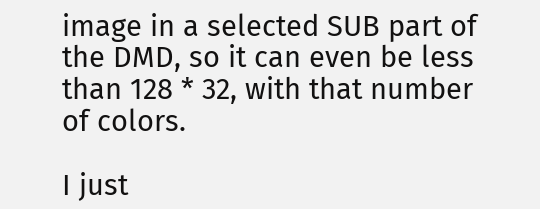image in a selected SUB part of the DMD, so it can even be less than 128 * 32, with that number of colors.

I just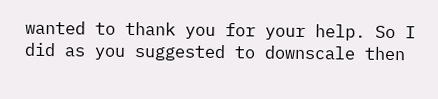wanted to thank you for your help. So I did as you suggested to downscale then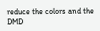reduce the colors and the DMD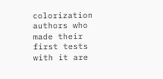colorization authors who made their first tests with it are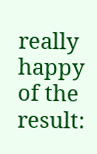really happy of the result: